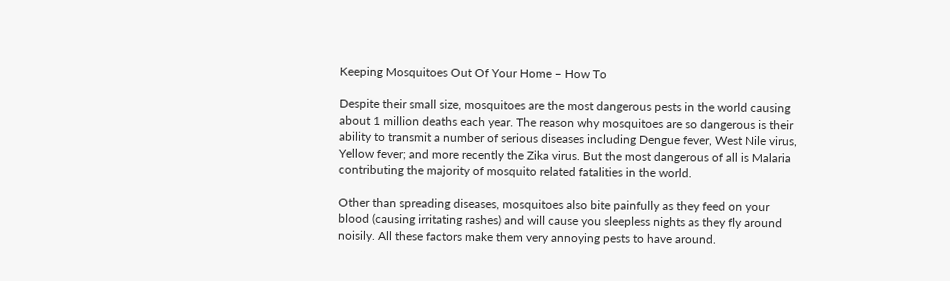Keeping Mosquitoes Out Of Your Home – How To

Despite their small size, mosquitoes are the most dangerous pests in the world causing about 1 million deaths each year. The reason why mosquitoes are so dangerous is their ability to transmit a number of serious diseases including Dengue fever, West Nile virus, Yellow fever; and more recently the Zika virus. But the most dangerous of all is Malaria contributing the majority of mosquito related fatalities in the world.

Other than spreading diseases, mosquitoes also bite painfully as they feed on your blood (causing irritating rashes) and will cause you sleepless nights as they fly around noisily. All these factors make them very annoying pests to have around.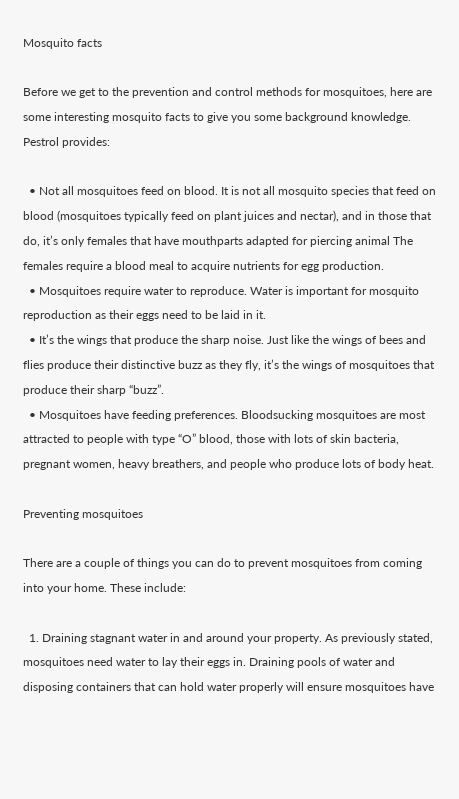Mosquito facts

Before we get to the prevention and control methods for mosquitoes, here are some interesting mosquito facts to give you some background knowledge. Pestrol provides:

  • Not all mosquitoes feed on blood. It is not all mosquito species that feed on blood (mosquitoes typically feed on plant juices and nectar), and in those that do, it’s only females that have mouthparts adapted for piercing animal The females require a blood meal to acquire nutrients for egg production.
  • Mosquitoes require water to reproduce. Water is important for mosquito reproduction as their eggs need to be laid in it.
  • It’s the wings that produce the sharp noise. Just like the wings of bees and flies produce their distinctive buzz as they fly, it’s the wings of mosquitoes that produce their sharp “buzz”.
  • Mosquitoes have feeding preferences. Bloodsucking mosquitoes are most attracted to people with type “O” blood, those with lots of skin bacteria, pregnant women, heavy breathers, and people who produce lots of body heat.

Preventing mosquitoes

There are a couple of things you can do to prevent mosquitoes from coming into your home. These include:

  1. Draining stagnant water in and around your property. As previously stated, mosquitoes need water to lay their eggs in. Draining pools of water and disposing containers that can hold water properly will ensure mosquitoes have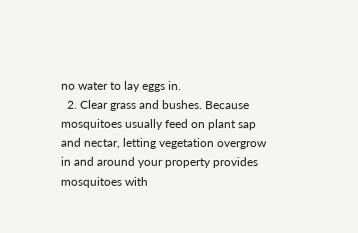no water to lay eggs in.
  2. Clear grass and bushes. Because mosquitoes usually feed on plant sap and nectar, letting vegetation overgrow in and around your property provides mosquitoes with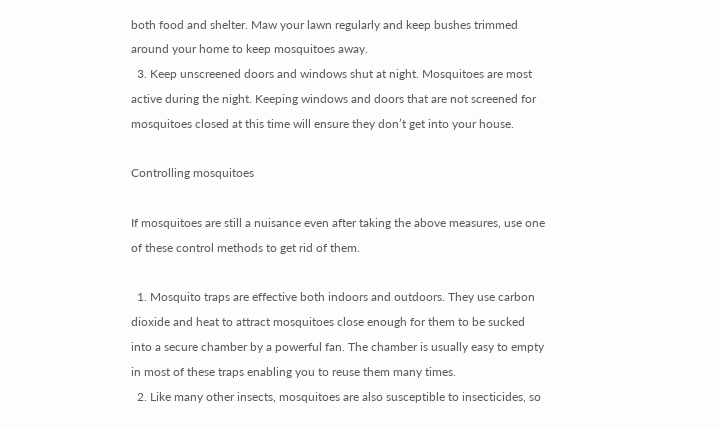both food and shelter. Maw your lawn regularly and keep bushes trimmed around your home to keep mosquitoes away.
  3. Keep unscreened doors and windows shut at night. Mosquitoes are most active during the night. Keeping windows and doors that are not screened for mosquitoes closed at this time will ensure they don’t get into your house.

Controlling mosquitoes

If mosquitoes are still a nuisance even after taking the above measures, use one of these control methods to get rid of them.

  1. Mosquito traps are effective both indoors and outdoors. They use carbon dioxide and heat to attract mosquitoes close enough for them to be sucked into a secure chamber by a powerful fan. The chamber is usually easy to empty in most of these traps enabling you to reuse them many times.
  2. Like many other insects, mosquitoes are also susceptible to insecticides, so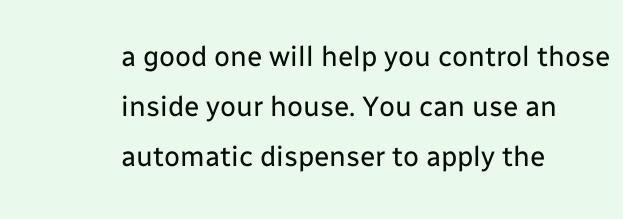a good one will help you control those inside your house. You can use an automatic dispenser to apply the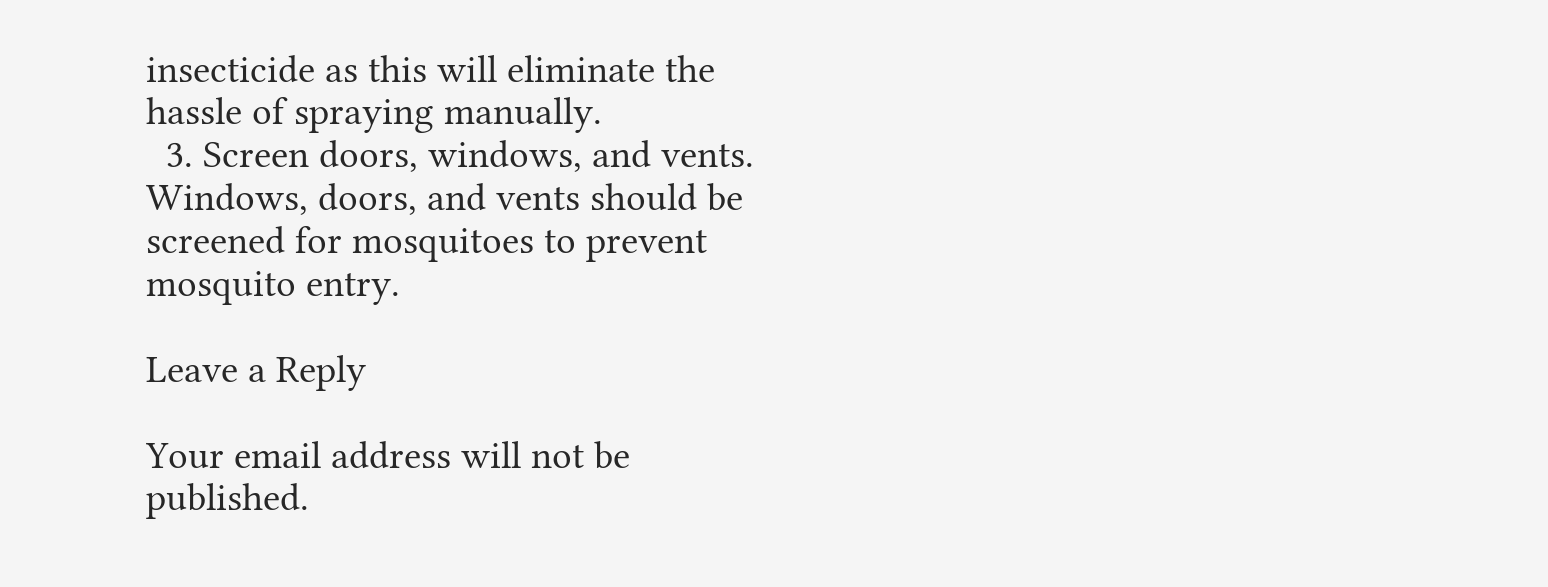insecticide as this will eliminate the hassle of spraying manually.
  3. Screen doors, windows, and vents. Windows, doors, and vents should be screened for mosquitoes to prevent mosquito entry.

Leave a Reply

Your email address will not be published.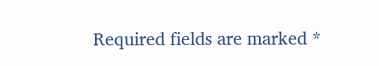Required fields are marked *